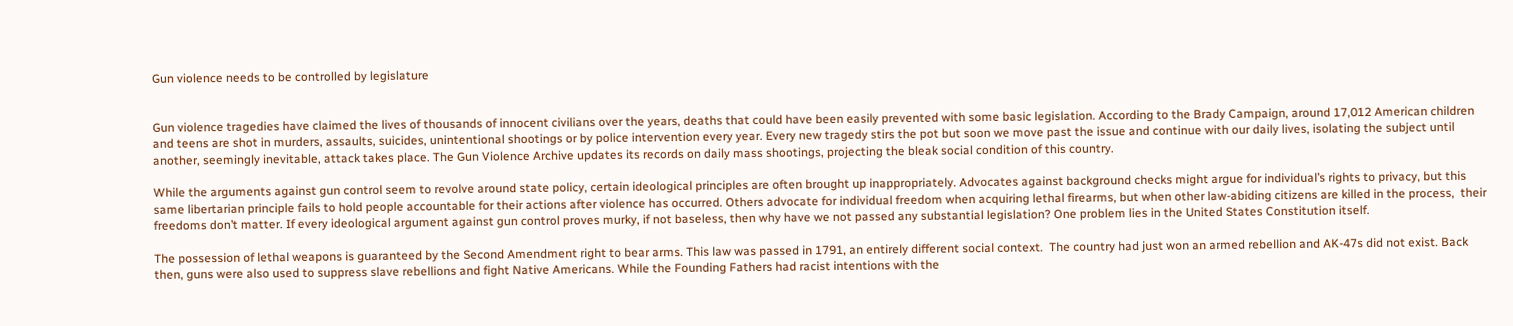Gun violence needs to be controlled by legislature


Gun violence tragedies have claimed the lives of thousands of innocent civilians over the years, deaths that could have been easily prevented with some basic legislation. According to the Brady Campaign, around 17,012 American children and teens are shot in murders, assaults, suicides, unintentional shootings or by police intervention every year. Every new tragedy stirs the pot but soon we move past the issue and continue with our daily lives, isolating the subject until another, seemingly inevitable, attack takes place. The Gun Violence Archive updates its records on daily mass shootings, projecting the bleak social condition of this country.

While the arguments against gun control seem to revolve around state policy, certain ideological principles are often brought up inappropriately. Advocates against background checks might argue for individual’s rights to privacy, but this same libertarian principle fails to hold people accountable for their actions after violence has occurred. Others advocate for individual freedom when acquiring lethal firearms, but when other law-abiding citizens are killed in the process,  their freedoms don’t matter. If every ideological argument against gun control proves murky, if not baseless, then why have we not passed any substantial legislation? One problem lies in the United States Constitution itself.

The possession of lethal weapons is guaranteed by the Second Amendment right to bear arms. This law was passed in 1791, an entirely different social context.  The country had just won an armed rebellion and AK-47s did not exist. Back then, guns were also used to suppress slave rebellions and fight Native Americans. While the Founding Fathers had racist intentions with the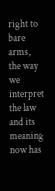right to bare arms, the way we interpret the law and its meaning now has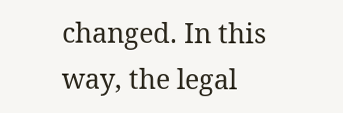changed. In this way, the legal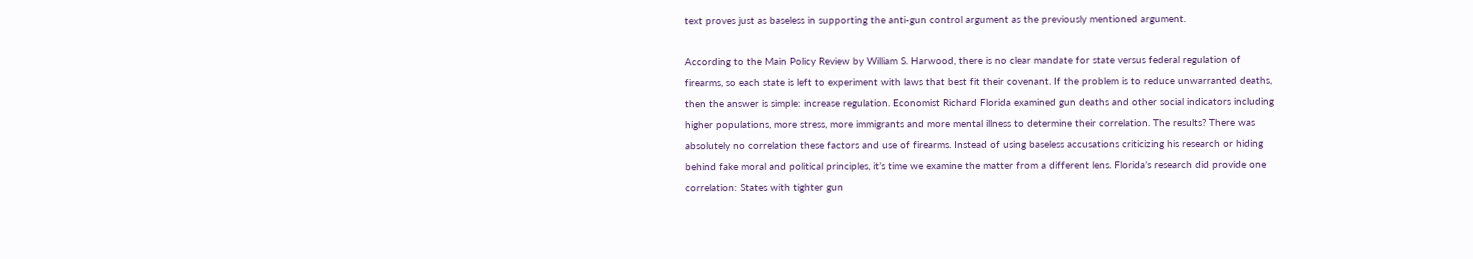text proves just as baseless in supporting the anti-gun control argument as the previously mentioned argument.

According to the Main Policy Review by William S. Harwood, there is no clear mandate for state versus federal regulation of firearms, so each state is left to experiment with laws that best fit their covenant. If the problem is to reduce unwarranted deaths, then the answer is simple: increase regulation. Economist Richard Florida examined gun deaths and other social indicators including higher populations, more stress, more immigrants and more mental illness to determine their correlation. The results? There was absolutely no correlation these factors and use of firearms. Instead of using baseless accusations criticizing his research or hiding behind fake moral and political principles, it’s time we examine the matter from a different lens. Florida’s research did provide one correlation: States with tighter gun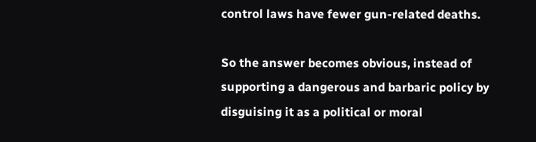control laws have fewer gun-related deaths.

So the answer becomes obvious, instead of supporting a dangerous and barbaric policy by disguising it as a political or moral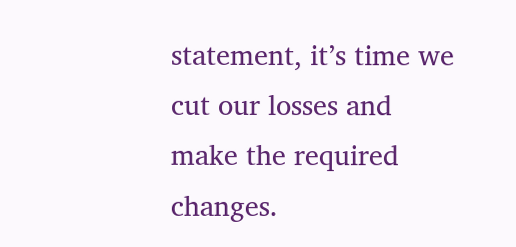statement, it’s time we cut our losses and make the required changes.